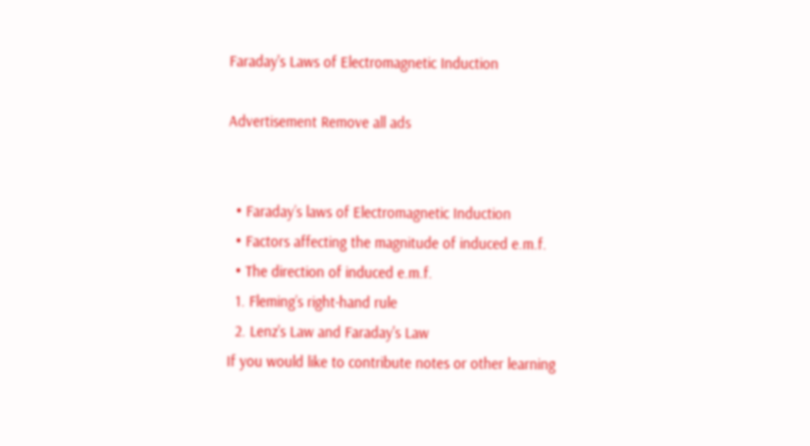Faraday's Laws of Electromagnetic Induction

Advertisement Remove all ads


  • Faraday’s laws of Electromagnetic Induction
  • Factors affecting the magnitude of induced e.m.f.
  • The direction of induced e.m.f.
  1. Fleming’s right-hand rule
  2. Lenz's Law and Faraday's Law
If you would like to contribute notes or other learning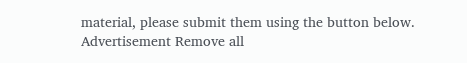material, please submit them using the button below.
Advertisement Remove all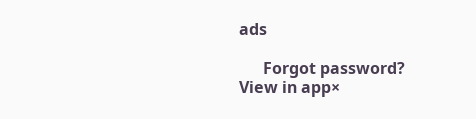ads

      Forgot password?
View in app×